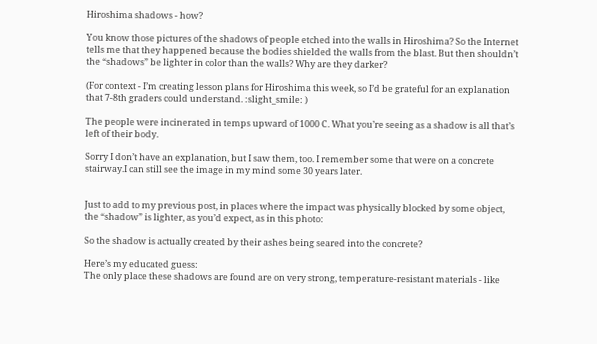Hiroshima shadows - how?

You know those pictures of the shadows of people etched into the walls in Hiroshima? So the Internet tells me that they happened because the bodies shielded the walls from the blast. But then shouldn’t the “shadows” be lighter in color than the walls? Why are they darker?

(For context - I’m creating lesson plans for Hiroshima this week, so I’d be grateful for an explanation that 7-8th graders could understand. :slight_smile: )

The people were incinerated in temps upward of 1000 C. What you’re seeing as a shadow is all that’s left of their body.

Sorry I don’t have an explanation, but I saw them, too. I remember some that were on a concrete stairway.I can still see the image in my mind some 30 years later.


Just to add to my previous post, in places where the impact was physically blocked by some object, the “shadow” is lighter, as you’d expect, as in this photo:

So the shadow is actually created by their ashes being seared into the concrete?

Here’s my educated guess:
The only place these shadows are found are on very strong, temperature-resistant materials - like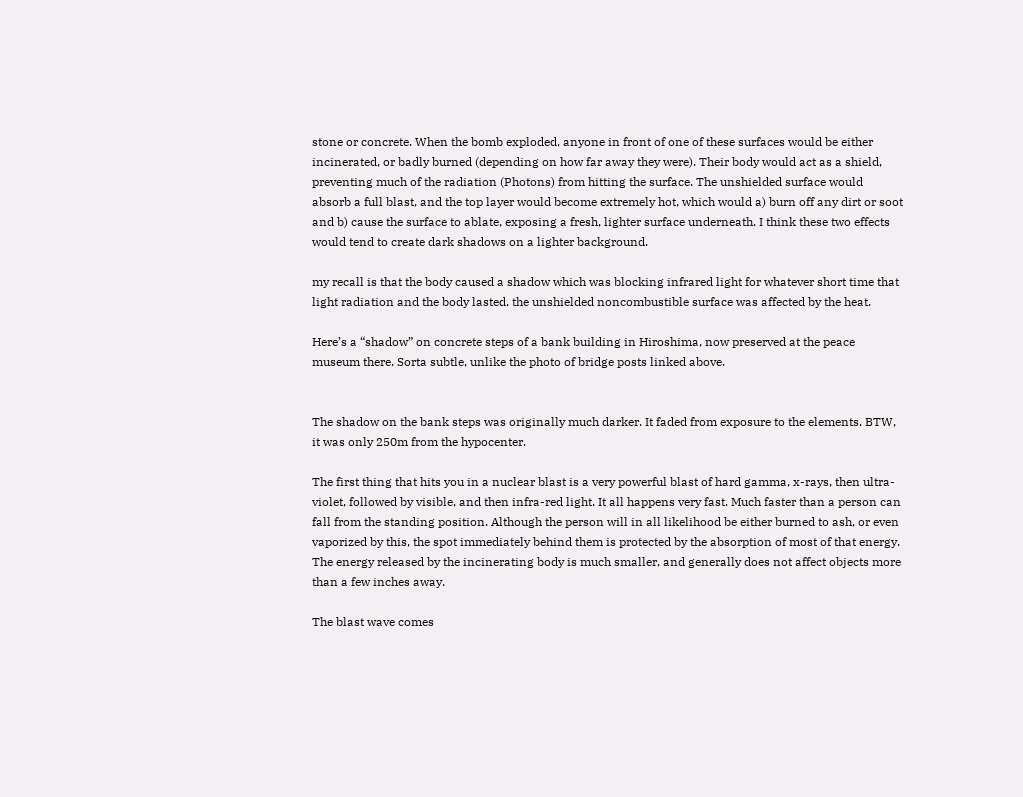stone or concrete. When the bomb exploded, anyone in front of one of these surfaces would be either incinerated, or badly burned (depending on how far away they were). Their body would act as a shield, preventing much of the radiation (Photons) from hitting the surface. The unshielded surface would absorb a full blast, and the top layer would become extremely hot, which would a) burn off any dirt or soot and b) cause the surface to ablate, exposing a fresh, lighter surface underneath. I think these two effects would tend to create dark shadows on a lighter background.

my recall is that the body caused a shadow which was blocking infrared light for whatever short time that light radiation and the body lasted. the unshielded noncombustible surface was affected by the heat.

Here’s a “shadow” on concrete steps of a bank building in Hiroshima, now preserved at the peace museum there. Sorta subtle, unlike the photo of bridge posts linked above.


The shadow on the bank steps was originally much darker. It faded from exposure to the elements. BTW, it was only 250m from the hypocenter.

The first thing that hits you in a nuclear blast is a very powerful blast of hard gamma, x-rays, then ultra-violet, followed by visible, and then infra-red light. It all happens very fast. Much faster than a person can fall from the standing position. Although the person will in all likelihood be either burned to ash, or even vaporized by this, the spot immediately behind them is protected by the absorption of most of that energy. The energy released by the incinerating body is much smaller, and generally does not affect objects more than a few inches away.

The blast wave comes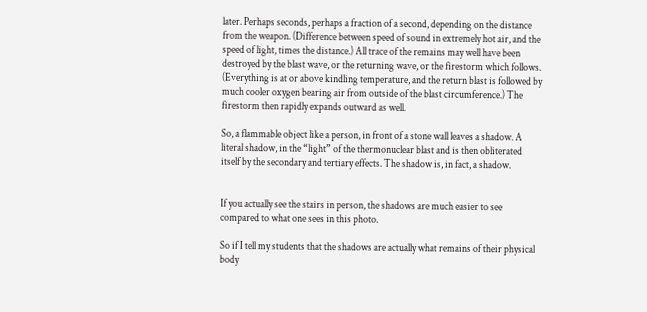later. Perhaps seconds, perhaps a fraction of a second, depending on the distance from the weapon. (Difference between speed of sound in extremely hot air, and the speed of light, times the distance.) All trace of the remains may well have been destroyed by the blast wave, or the returning wave, or the firestorm which follows. (Everything is at or above kindling temperature, and the return blast is followed by much cooler oxygen bearing air from outside of the blast circumference.) The firestorm then rapidly expands outward as well.

So, a flammable object like a person, in front of a stone wall leaves a shadow. A literal shadow, in the “light” of the thermonuclear blast and is then obliterated itself by the secondary and tertiary effects. The shadow is, in fact, a shadow.


If you actually see the stairs in person, the shadows are much easier to see compared to what one sees in this photo.

So if I tell my students that the shadows are actually what remains of their physical body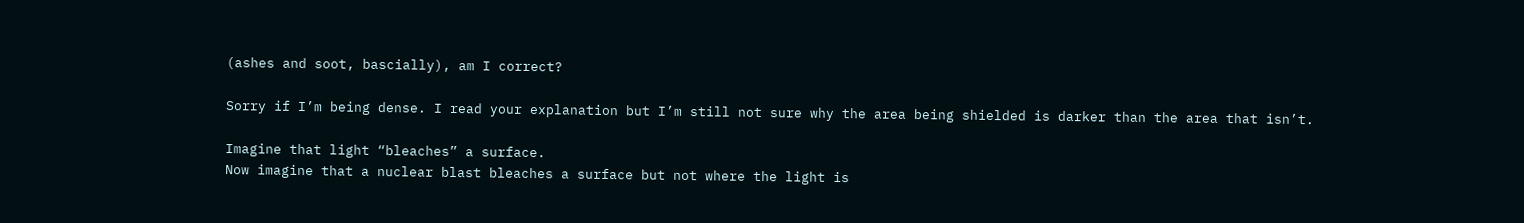(ashes and soot, bascially), am I correct?

Sorry if I’m being dense. I read your explanation but I’m still not sure why the area being shielded is darker than the area that isn’t.

Imagine that light “bleaches” a surface.
Now imagine that a nuclear blast bleaches a surface but not where the light is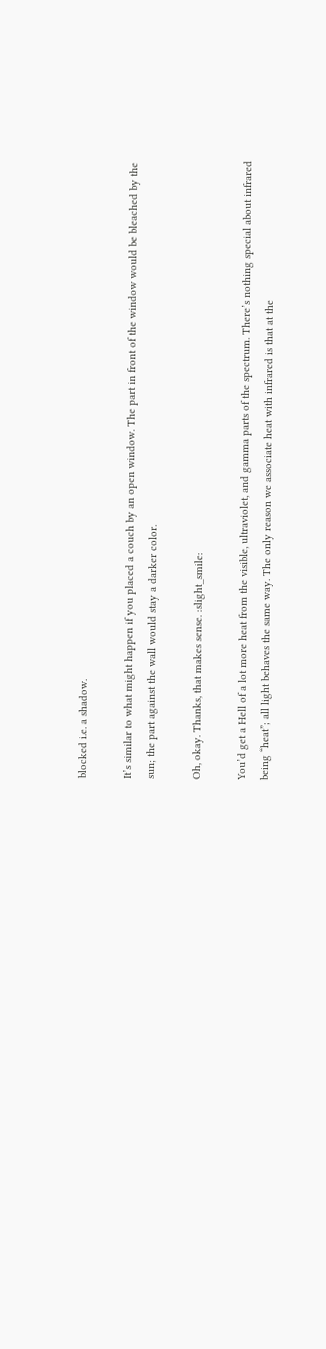blocked i.e. a shadow.

It’s similar to what might happen if you placed a couch by an open window. The part in front of the window would be bleached by the sun; the part against the wall would stay a darker color.

Oh, okay. Thanks, that makes sense. :slight_smile:

You’d get a Hell of a lot more heat from the visible, ultraviolet, and gamma parts of the spectrum. There’s nothing special about infrared being “heat”; all light behaves the same way. The only reason we associate heat with infrared is that at the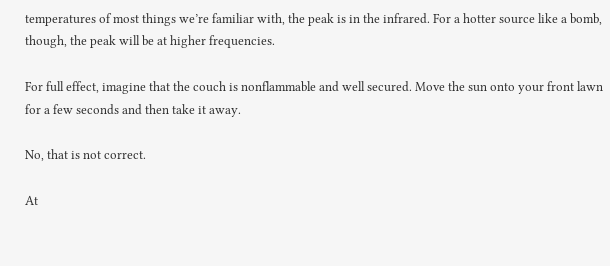temperatures of most things we’re familiar with, the peak is in the infrared. For a hotter source like a bomb, though, the peak will be at higher frequencies.

For full effect, imagine that the couch is nonflammable and well secured. Move the sun onto your front lawn for a few seconds and then take it away.

No, that is not correct.

At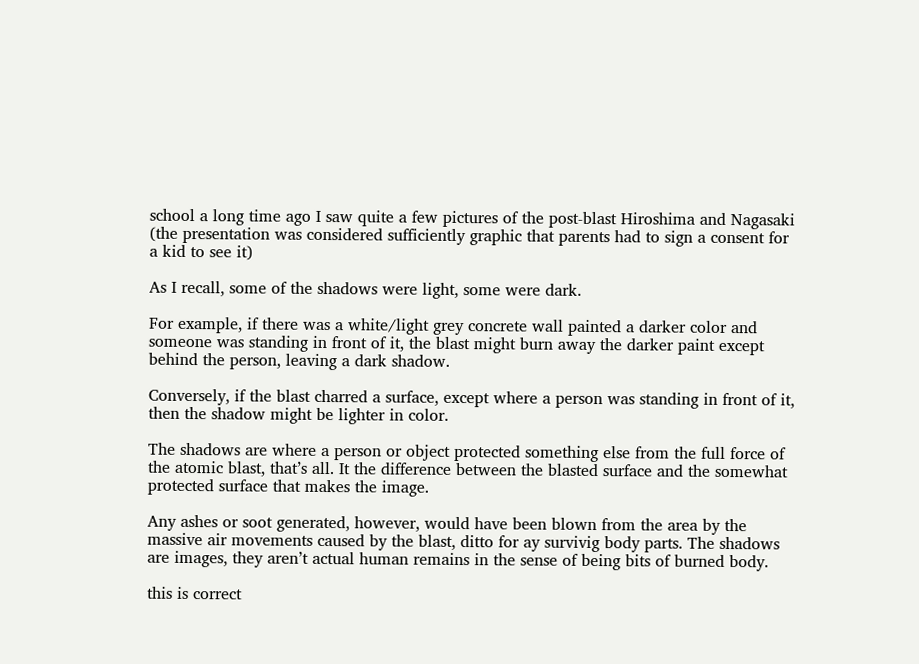school a long time ago I saw quite a few pictures of the post-blast Hiroshima and Nagasaki (the presentation was considered sufficiently graphic that parents had to sign a consent for a kid to see it)

As I recall, some of the shadows were light, some were dark.

For example, if there was a white/light grey concrete wall painted a darker color and someone was standing in front of it, the blast might burn away the darker paint except behind the person, leaving a dark shadow.

Conversely, if the blast charred a surface, except where a person was standing in front of it, then the shadow might be lighter in color.

The shadows are where a person or object protected something else from the full force of the atomic blast, that’s all. It the difference between the blasted surface and the somewhat protected surface that makes the image.

Any ashes or soot generated, however, would have been blown from the area by the massive air movements caused by the blast, ditto for ay survivig body parts. The shadows are images, they aren’t actual human remains in the sense of being bits of burned body.

this is correct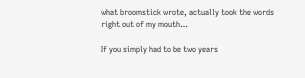what broomstick wrote, actually took the words right out of my mouth…

If you simply had to be two years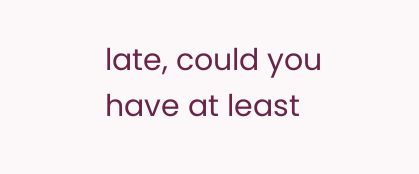late, could you have at least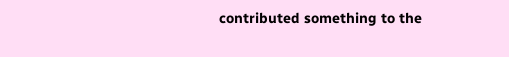contributed something to the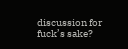discussion for fuck’s sake?